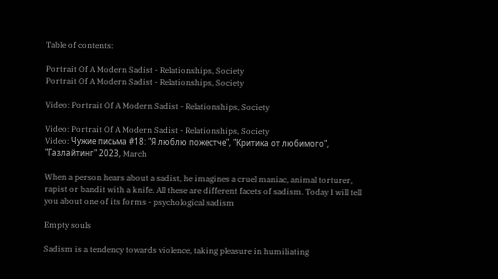Table of contents:

Portrait Of A Modern Sadist - Relationships, Society
Portrait Of A Modern Sadist - Relationships, Society

Video: Portrait Of A Modern Sadist - Relationships, Society

Video: Portrait Of A Modern Sadist - Relationships, Society
Video: Чужие письма #18: "Я люблю пожестче", "Критика от любимого", "Газлайтинг" 2023, March

When a person hears about a sadist, he imagines a cruel maniac, animal torturer, rapist or bandit with a knife. All these are different facets of sadism. Today I will tell you about one of its forms - psychological sadism

Empty souls

Sadism is a tendency towards violence, taking pleasure in humiliating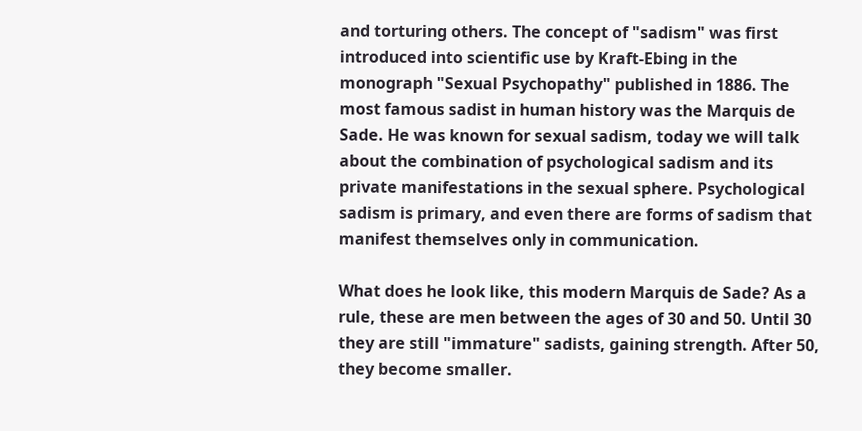and torturing others. The concept of "sadism" was first introduced into scientific use by Kraft-Ebing in the monograph "Sexual Psychopathy" published in 1886. The most famous sadist in human history was the Marquis de Sade. He was known for sexual sadism, today we will talk about the combination of psychological sadism and its private manifestations in the sexual sphere. Psychological sadism is primary, and even there are forms of sadism that manifest themselves only in communication.

What does he look like, this modern Marquis de Sade? As a rule, these are men between the ages of 30 and 50. Until 30 they are still "immature" sadists, gaining strength. After 50, they become smaller.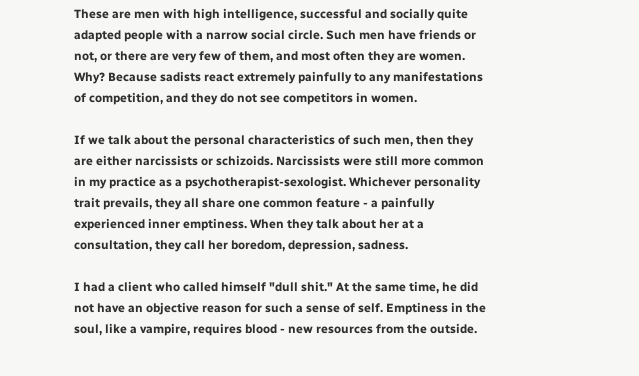These are men with high intelligence, successful and socially quite adapted people with a narrow social circle. Such men have friends or not, or there are very few of them, and most often they are women. Why? Because sadists react extremely painfully to any manifestations of competition, and they do not see competitors in women.

If we talk about the personal characteristics of such men, then they are either narcissists or schizoids. Narcissists were still more common in my practice as a psychotherapist-sexologist. Whichever personality trait prevails, they all share one common feature - a painfully experienced inner emptiness. When they talk about her at a consultation, they call her boredom, depression, sadness.

I had a client who called himself "dull shit." At the same time, he did not have an objective reason for such a sense of self. Emptiness in the soul, like a vampire, requires blood - new resources from the outside.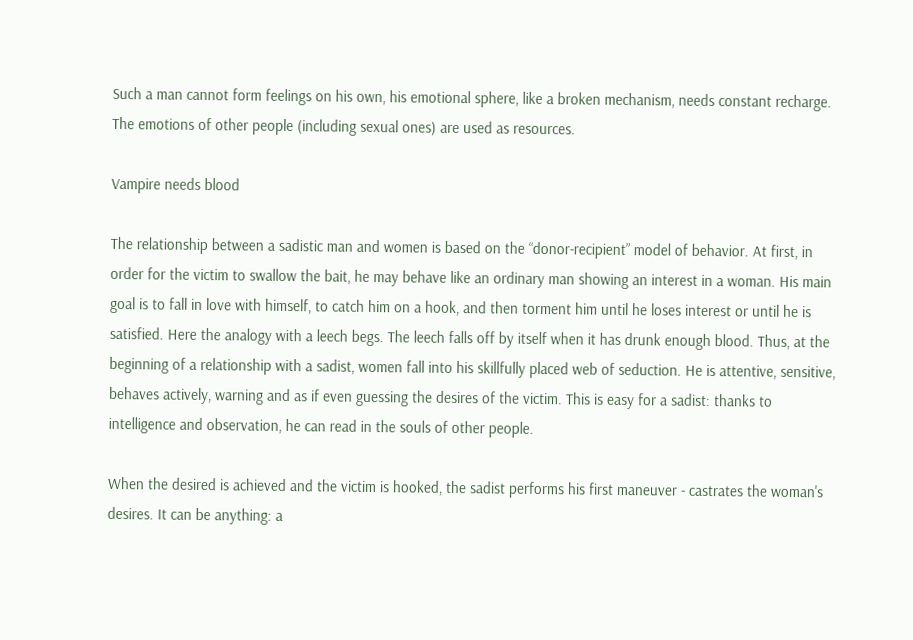Such a man cannot form feelings on his own, his emotional sphere, like a broken mechanism, needs constant recharge. The emotions of other people (including sexual ones) are used as resources.

Vampire needs blood

The relationship between a sadistic man and women is based on the “donor-recipient” model of behavior. At first, in order for the victim to swallow the bait, he may behave like an ordinary man showing an interest in a woman. His main goal is to fall in love with himself, to catch him on a hook, and then torment him until he loses interest or until he is satisfied. Here the analogy with a leech begs. The leech falls off by itself when it has drunk enough blood. Thus, at the beginning of a relationship with a sadist, women fall into his skillfully placed web of seduction. He is attentive, sensitive, behaves actively, warning and as if even guessing the desires of the victim. This is easy for a sadist: thanks to intelligence and observation, he can read in the souls of other people.

When the desired is achieved and the victim is hooked, the sadist performs his first maneuver - castrates the woman's desires. It can be anything: a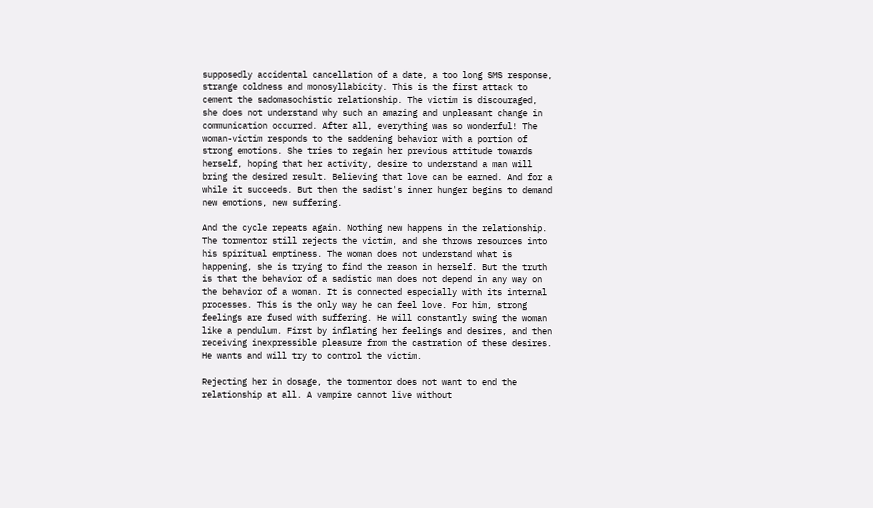supposedly accidental cancellation of a date, a too long SMS response, strange coldness and monosyllabicity. This is the first attack to cement the sadomasochistic relationship. The victim is discouraged, she does not understand why such an amazing and unpleasant change in communication occurred. After all, everything was so wonderful! The woman-victim responds to the saddening behavior with a portion of strong emotions. She tries to regain her previous attitude towards herself, hoping that her activity, desire to understand a man will bring the desired result. Believing that love can be earned. And for a while it succeeds. But then the sadist's inner hunger begins to demand new emotions, new suffering.

And the cycle repeats again. Nothing new happens in the relationship. The tormentor still rejects the victim, and she throws resources into his spiritual emptiness. The woman does not understand what is happening, she is trying to find the reason in herself. But the truth is that the behavior of a sadistic man does not depend in any way on the behavior of a woman. It is connected especially with its internal processes. This is the only way he can feel love. For him, strong feelings are fused with suffering. He will constantly swing the woman like a pendulum. First by inflating her feelings and desires, and then receiving inexpressible pleasure from the castration of these desires. He wants and will try to control the victim.

Rejecting her in dosage, the tormentor does not want to end the relationship at all. A vampire cannot live without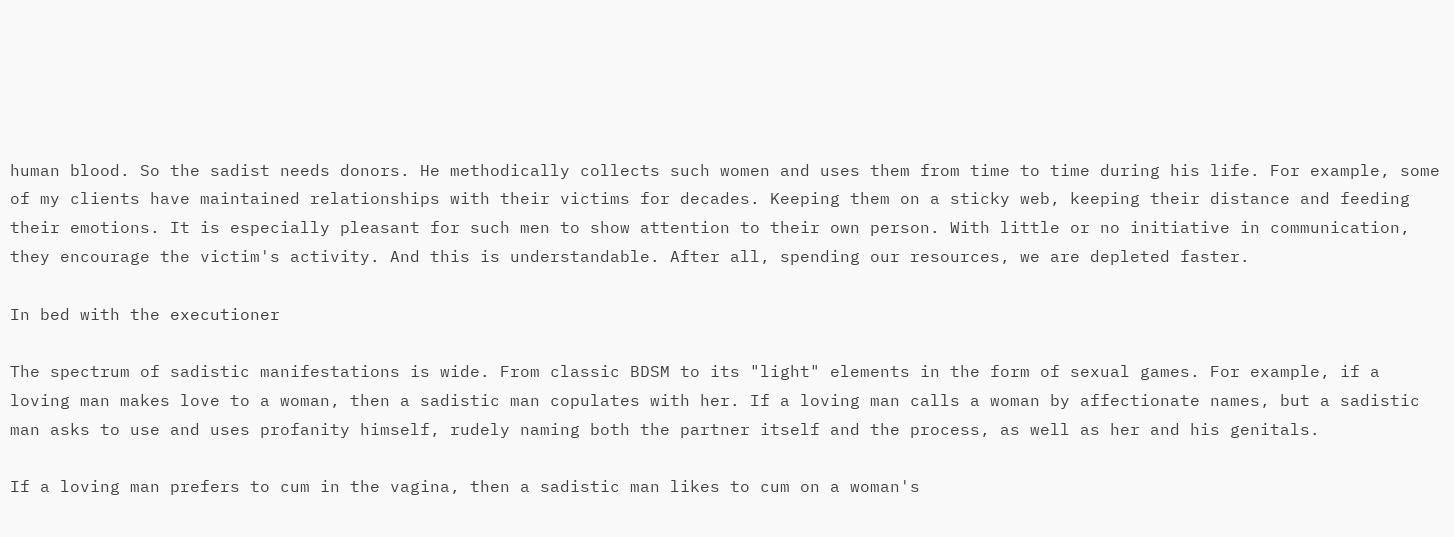human blood. So the sadist needs donors. He methodically collects such women and uses them from time to time during his life. For example, some of my clients have maintained relationships with their victims for decades. Keeping them on a sticky web, keeping their distance and feeding their emotions. It is especially pleasant for such men to show attention to their own person. With little or no initiative in communication, they encourage the victim's activity. And this is understandable. After all, spending our resources, we are depleted faster.

In bed with the executioner

The spectrum of sadistic manifestations is wide. From classic BDSM to its "light" elements in the form of sexual games. For example, if a loving man makes love to a woman, then a sadistic man copulates with her. If a loving man calls a woman by affectionate names, but a sadistic man asks to use and uses profanity himself, rudely naming both the partner itself and the process, as well as her and his genitals.

If a loving man prefers to cum in the vagina, then a sadistic man likes to cum on a woman's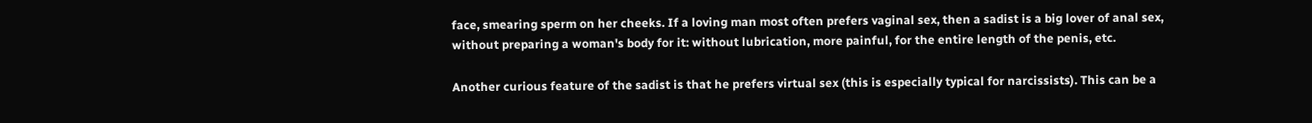face, smearing sperm on her cheeks. If a loving man most often prefers vaginal sex, then a sadist is a big lover of anal sex, without preparing a woman's body for it: without lubrication, more painful, for the entire length of the penis, etc.

Another curious feature of the sadist is that he prefers virtual sex (this is especially typical for narcissists). This can be a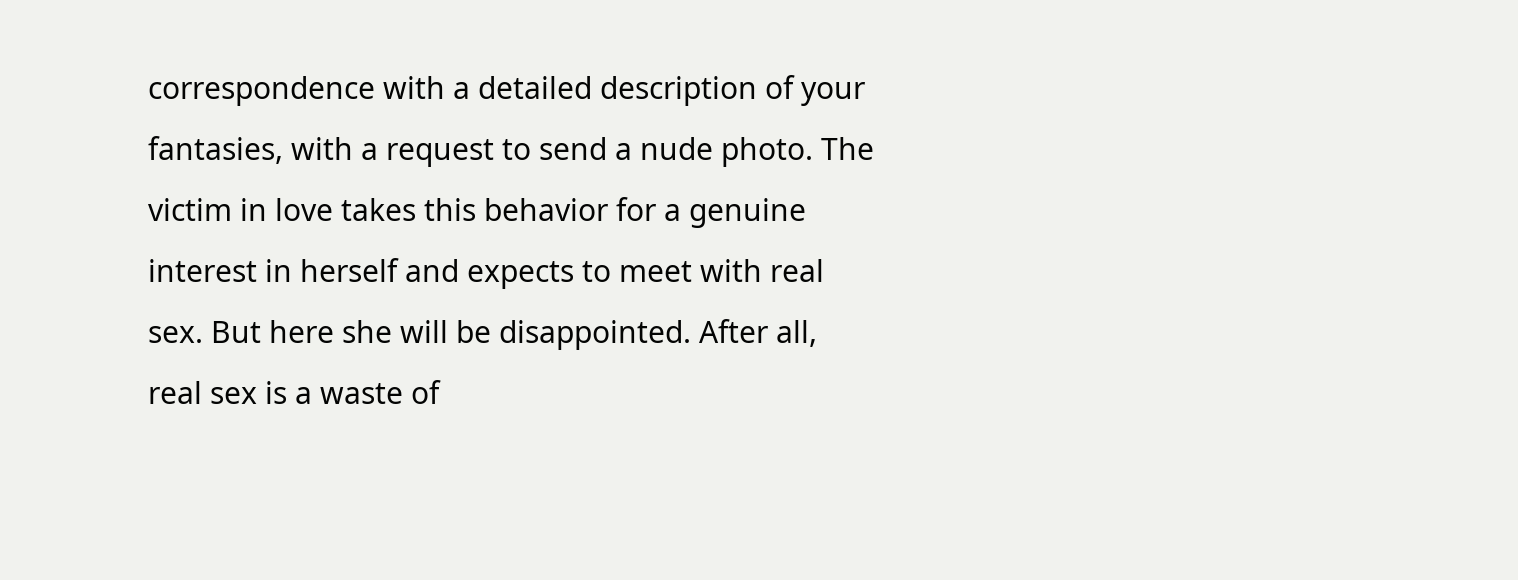correspondence with a detailed description of your fantasies, with a request to send a nude photo. The victim in love takes this behavior for a genuine interest in herself and expects to meet with real sex. But here she will be disappointed. After all, real sex is a waste of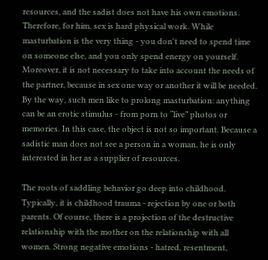resources, and the sadist does not have his own emotions. Therefore, for him, sex is hard physical work. While masturbation is the very thing - you don't need to spend time on someone else, and you only spend energy on yourself. Moreover, it is not necessary to take into account the needs of the partner, because in sex one way or another it will be needed. By the way, such men like to prolong masturbation: anything can be an erotic stimulus - from porn to “live” photos or memories. In this case, the object is not so important. Because a sadistic man does not see a person in a woman, he is only interested in her as a supplier of resources.

The roots of saddling behavior go deep into childhood. Typically, it is childhood trauma - rejection by one or both parents. Of course, there is a projection of the destructive relationship with the mother on the relationship with all women. Strong negative emotions - hatred, resentment,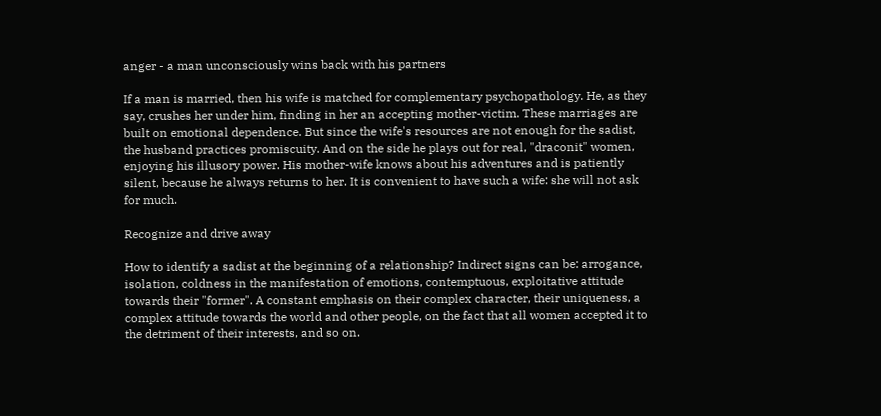anger - a man unconsciously wins back with his partners

If a man is married, then his wife is matched for complementary psychopathology. He, as they say, crushes her under him, finding in her an accepting mother-victim. These marriages are built on emotional dependence. But since the wife's resources are not enough for the sadist, the husband practices promiscuity. And on the side he plays out for real, "draconit" women, enjoying his illusory power. His mother-wife knows about his adventures and is patiently silent, because he always returns to her. It is convenient to have such a wife: she will not ask for much.

Recognize and drive away

How to identify a sadist at the beginning of a relationship? Indirect signs can be: arrogance, isolation, coldness in the manifestation of emotions, contemptuous, exploitative attitude towards their "former". A constant emphasis on their complex character, their uniqueness, a complex attitude towards the world and other people, on the fact that all women accepted it to the detriment of their interests, and so on.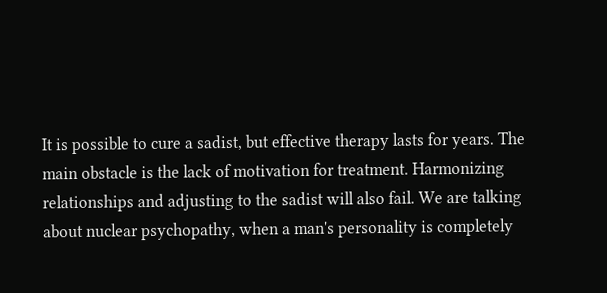It is possible to cure a sadist, but effective therapy lasts for years. The main obstacle is the lack of motivation for treatment. Harmonizing relationships and adjusting to the sadist will also fail. We are talking about nuclear psychopathy, when a man's personality is completely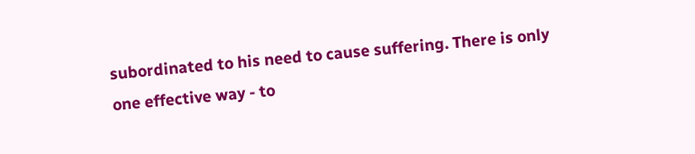subordinated to his need to cause suffering. There is only one effective way - to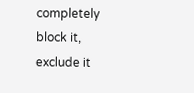completely block it, exclude it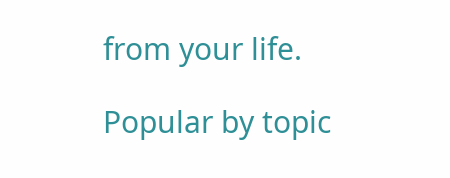from your life.

Popular by topic